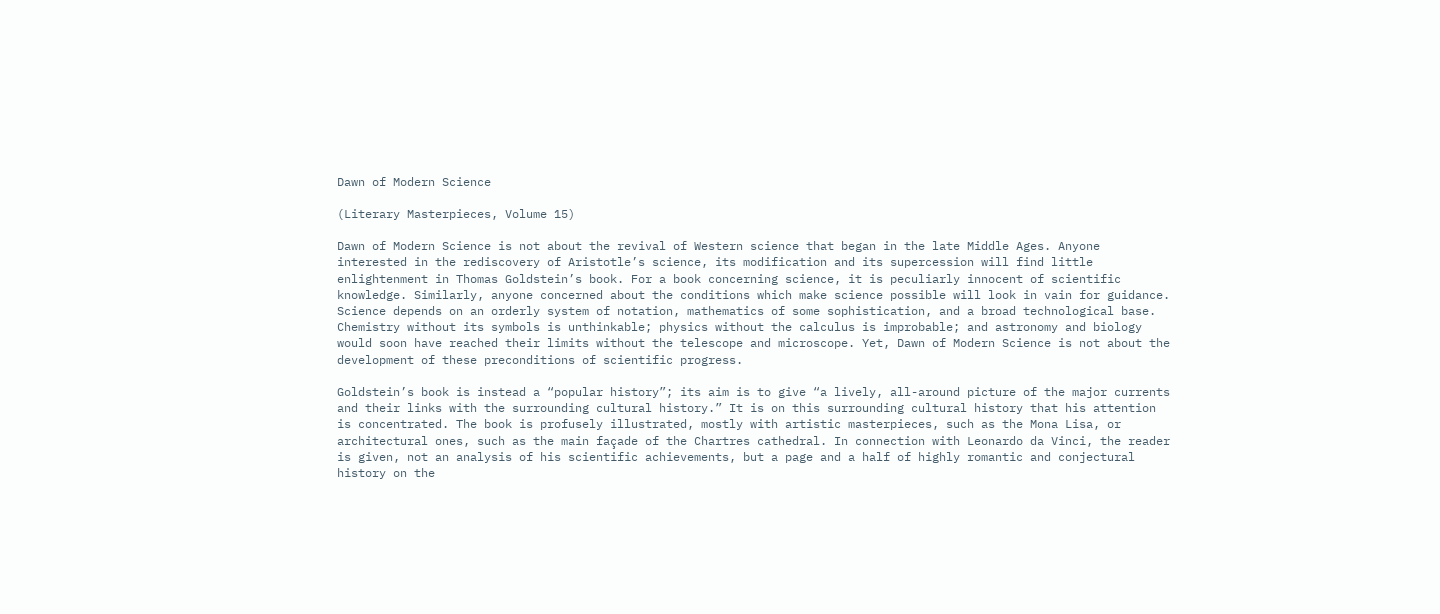Dawn of Modern Science

(Literary Masterpieces, Volume 15)

Dawn of Modern Science is not about the revival of Western science that began in the late Middle Ages. Anyone interested in the rediscovery of Aristotle’s science, its modification and its supercession will find little enlightenment in Thomas Goldstein’s book. For a book concerning science, it is peculiarly innocent of scientific knowledge. Similarly, anyone concerned about the conditions which make science possible will look in vain for guidance. Science depends on an orderly system of notation, mathematics of some sophistication, and a broad technological base. Chemistry without its symbols is unthinkable; physics without the calculus is improbable; and astronomy and biology would soon have reached their limits without the telescope and microscope. Yet, Dawn of Modern Science is not about the development of these preconditions of scientific progress.

Goldstein’s book is instead a “popular history”; its aim is to give “a lively, all-around picture of the major currents and their links with the surrounding cultural history.” It is on this surrounding cultural history that his attention is concentrated. The book is profusely illustrated, mostly with artistic masterpieces, such as the Mona Lisa, or architectural ones, such as the main façade of the Chartres cathedral. In connection with Leonardo da Vinci, the reader is given, not an analysis of his scientific achievements, but a page and a half of highly romantic and conjectural history on the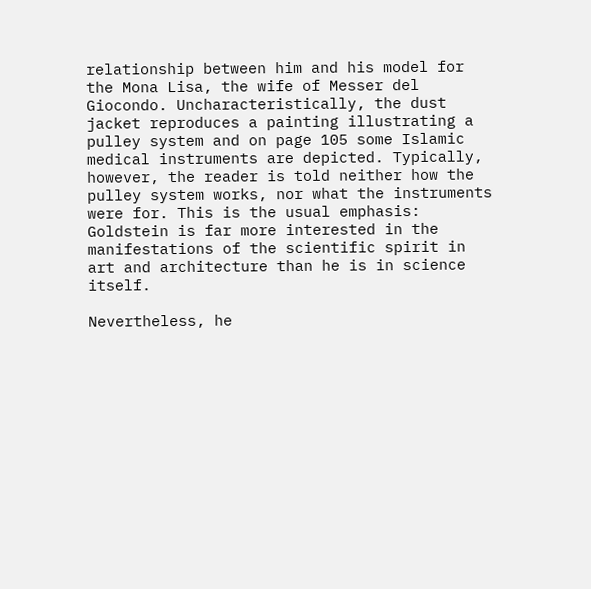relationship between him and his model for the Mona Lisa, the wife of Messer del Giocondo. Uncharacteristically, the dust jacket reproduces a painting illustrating a pulley system and on page 105 some Islamic medical instruments are depicted. Typically, however, the reader is told neither how the pulley system works, nor what the instruments were for. This is the usual emphasis: Goldstein is far more interested in the manifestations of the scientific spirit in art and architecture than he is in science itself.

Nevertheless, he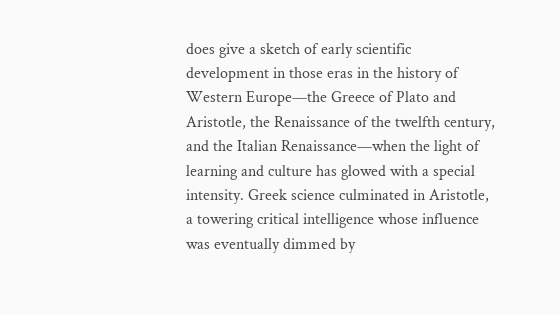does give a sketch of early scientific development in those eras in the history of Western Europe—the Greece of Plato and Aristotle, the Renaissance of the twelfth century, and the Italian Renaissance—when the light of learning and culture has glowed with a special intensity. Greek science culminated in Aristotle, a towering critical intelligence whose influence was eventually dimmed by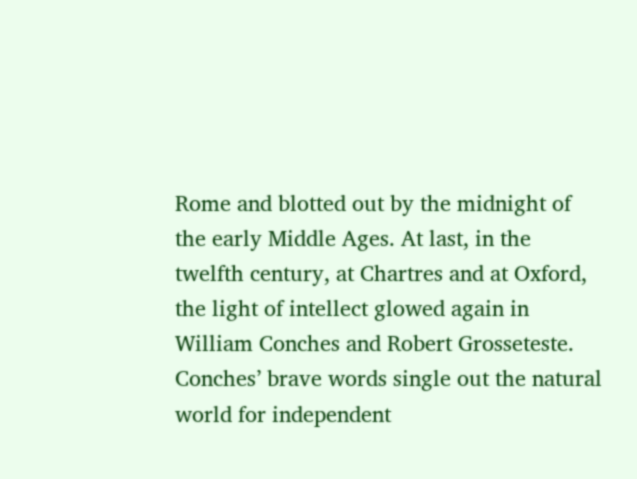Rome and blotted out by the midnight of the early Middle Ages. At last, in the twelfth century, at Chartres and at Oxford, the light of intellect glowed again in William Conches and Robert Grosseteste. Conches’ brave words single out the natural world for independent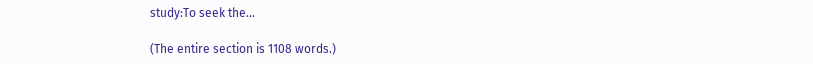study:To seek the...

(The entire section is 1108 words.)